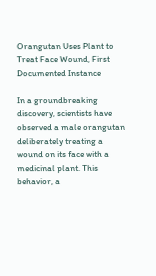Orangutan Uses Plant to Treat Face Wound, First Documented Instance

In a groundbreaking discovery, scientists have observed a male orangutan deliberately treating a wound on its face with a medicinal plant. This behavior, a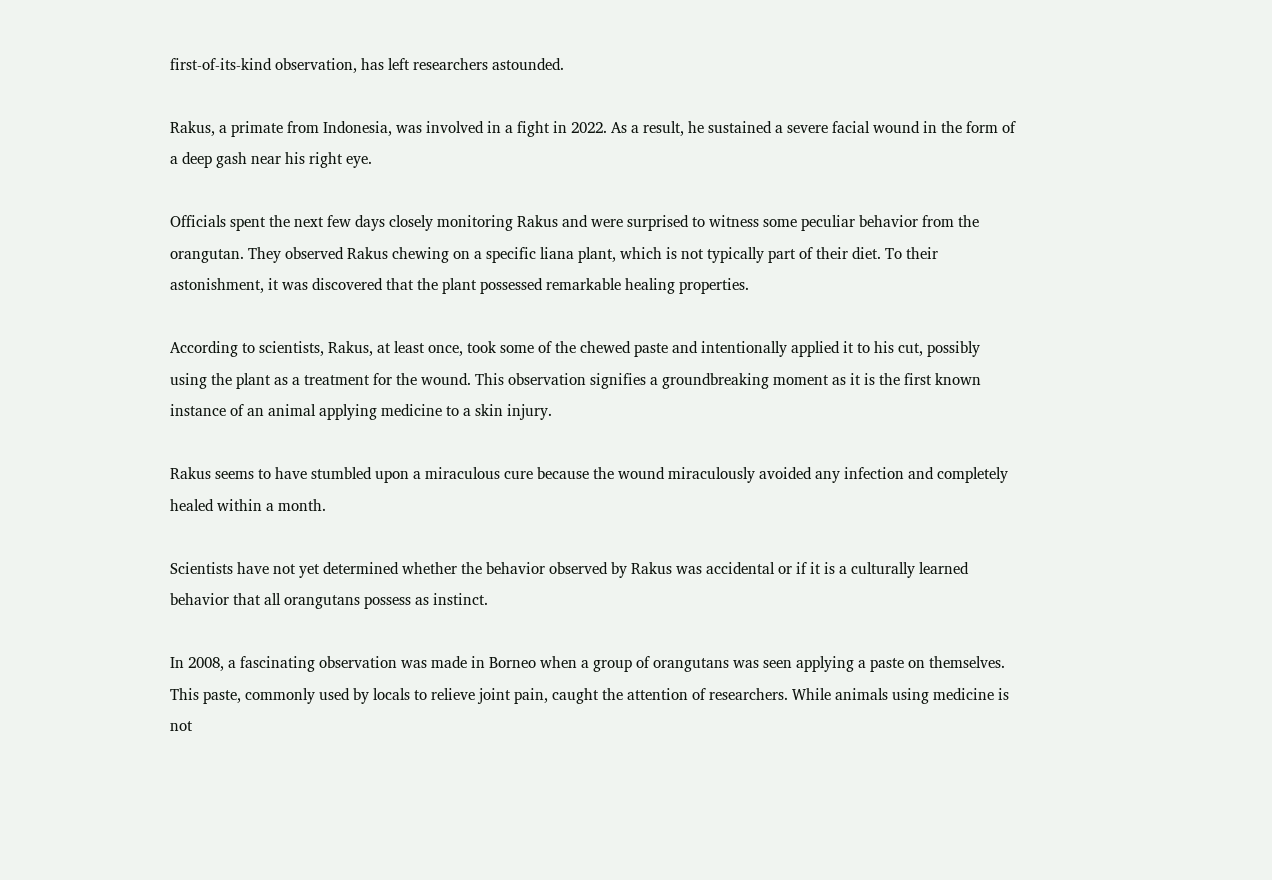first-of-its-kind observation, has left researchers astounded.

Rakus, a primate from Indonesia, was involved in a fight in 2022. As a result, he sustained a severe facial wound in the form of a deep gash near his right eye.

Officials spent the next few days closely monitoring Rakus and were surprised to witness some peculiar behavior from the orangutan. They observed Rakus chewing on a specific liana plant, which is not typically part of their diet. To their astonishment, it was discovered that the plant possessed remarkable healing properties.

According to scientists, Rakus, at least once, took some of the chewed paste and intentionally applied it to his cut, possibly using the plant as a treatment for the wound. This observation signifies a groundbreaking moment as it is the first known instance of an animal applying medicine to a skin injury.

Rakus seems to have stumbled upon a miraculous cure because the wound miraculously avoided any infection and completely healed within a month.

Scientists have not yet determined whether the behavior observed by Rakus was accidental or if it is a culturally learned behavior that all orangutans possess as instinct.

In 2008, a fascinating observation was made in Borneo when a group of orangutans was seen applying a paste on themselves. This paste, commonly used by locals to relieve joint pain, caught the attention of researchers. While animals using medicine is not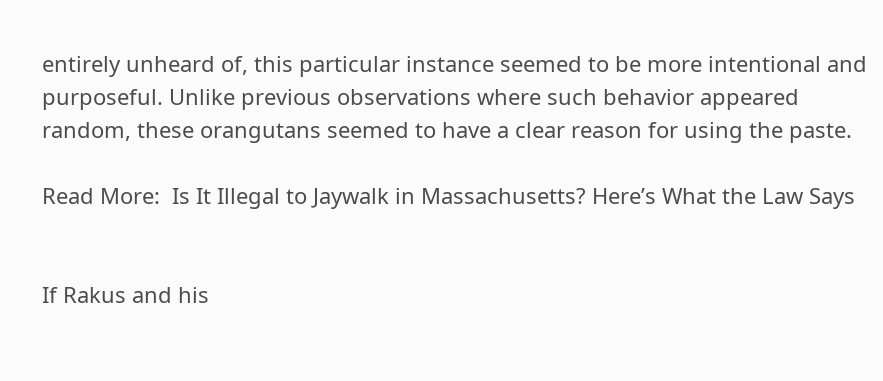entirely unheard of, this particular instance seemed to be more intentional and purposeful. Unlike previous observations where such behavior appeared random, these orangutans seemed to have a clear reason for using the paste.

Read More:  Is It Illegal to Jaywalk in Massachusetts? Here’s What the Law Says


If Rakus and his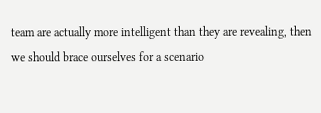team are actually more intelligent than they are revealing, then we should brace ourselves for a scenario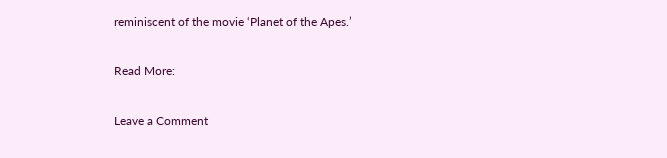reminiscent of the movie ‘Planet of the Apes.’

Read More:

Leave a Comment